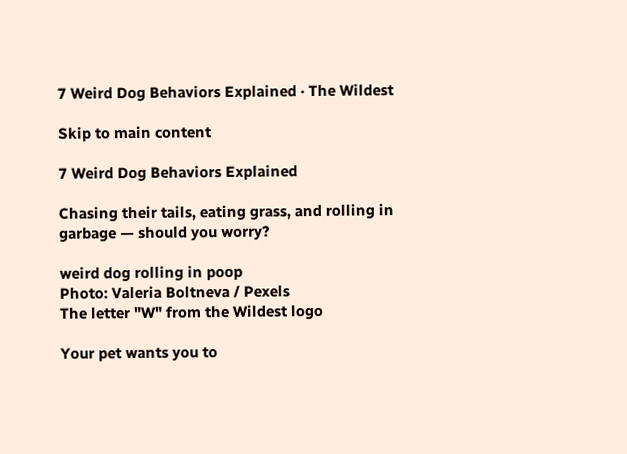7 Weird Dog Behaviors Explained · The Wildest

Skip to main content

7 Weird Dog Behaviors Explained

Chasing their tails, eating grass, and rolling in garbage — should you worry?

weird dog rolling in poop
Photo: Valeria Boltneva / Pexels
The letter "W" from the Wildest logo

Your pet wants you to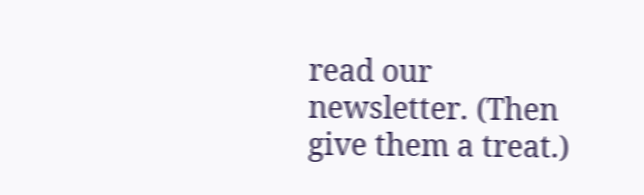read our newsletter. (Then give them a treat.)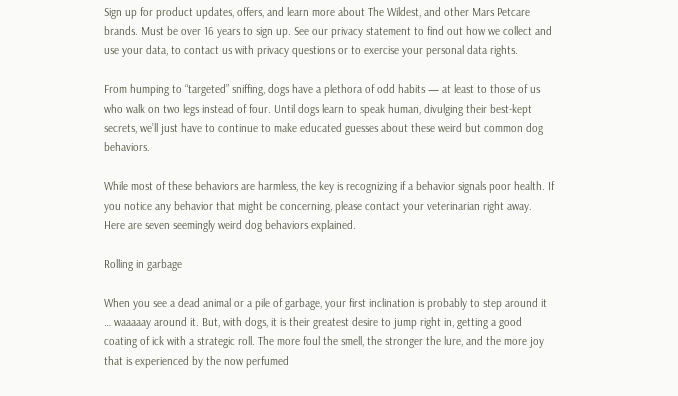Sign up for product updates, offers, and learn more about The Wildest, and other Mars Petcare brands. Must be over 16 years to sign up. See our privacy statement to find out how we collect and use your data, to contact us with privacy questions or to exercise your personal data rights.

From humping to “targeted” sniffing, dogs have a plethora of odd habits — at least to those of us who walk on two legs instead of four. Until dogs learn to speak human, divulging their best-kept secrets, we’ll just have to continue to make educated guesses about these weird but common dog behaviors.

While most of these behaviors are harmless, the key is recognizing if a behavior signals poor health. If you notice any behavior that might be concerning, please contact your veterinarian right away. Here are seven seemingly weird dog behaviors explained.

Rolling in garbage

When you see a dead animal or a pile of garbage, your first inclination is probably to step around it … waaaaay around it. But, with dogs, it is their greatest desire to jump right in, getting a good coating of ick with a strategic roll. The more foul the smell, the stronger the lure, and the more joy that is experienced by the now perfumed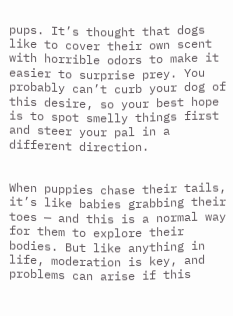pups. It’s thought that dogs like to cover their own scent with horrible odors to make it easier to surprise prey. You probably can’t curb your dog of this desire, so your best hope is to spot smelly things first and steer your pal in a different direction.


When puppies chase their tails, it’s like babies grabbing their toes — and this is a normal way for them to explore their bodies. But like anything in life, moderation is key, and problems can arise if this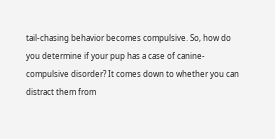tail-chasing behavior becomes compulsive. So, how do you determine if your pup has a case of canine-compulsive disorder? It comes down to whether you can distract them from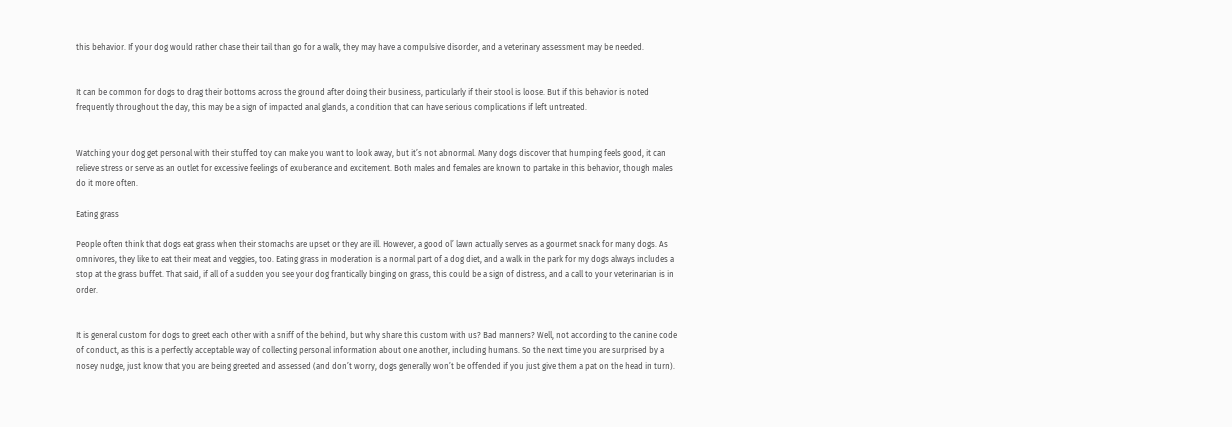this behavior. If your dog would rather chase their tail than go for a walk, they may have a compulsive disorder, and a veterinary assessment may be needed.


It can be common for dogs to drag their bottoms across the ground after doing their business, particularly if their stool is loose. But if this behavior is noted frequently throughout the day, this may be a sign of impacted anal glands, a condition that can have serious complications if left untreated.


Watching your dog get personal with their stuffed toy can make you want to look away, but it’s not abnormal. Many dogs discover that humping feels good, it can relieve stress or serve as an outlet for excessive feelings of exuberance and excitement. Both males and females are known to partake in this behavior, though males do it more often.

Eating grass

People often think that dogs eat grass when their stomachs are upset or they are ill. However, a good ol’ lawn actually serves as a gourmet snack for many dogs. As omnivores, they like to eat their meat and veggies, too. Eating grass in moderation is a normal part of a dog diet, and a walk in the park for my dogs always includes a stop at the grass buffet. That said, if all of a sudden you see your dog frantically binging on grass, this could be a sign of distress, and a call to your veterinarian is in order.


It is general custom for dogs to greet each other with a sniff of the behind, but why share this custom with us? Bad manners? Well, not according to the canine code of conduct, as this is a perfectly acceptable way of collecting personal information about one another, including humans. So the next time you are surprised by a nosey nudge, just know that you are being greeted and assessed (and don’t worry, dogs generally won’t be offended if you just give them a pat on the head in turn).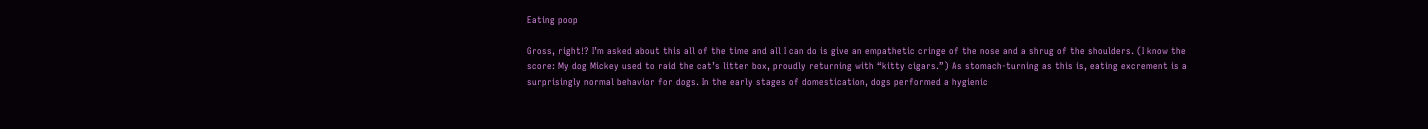Eating poop

Gross, right!? I’m asked about this all of the time and all I can do is give an empathetic cringe of the nose and a shrug of the shoulders. (I know the score: My dog Mickey used to raid the cat’s litter box, proudly returning with “kitty cigars.”) As stomach-turning as this is, eating excrement is a surprisingly normal behavior for dogs. In the early stages of domestication, dogs performed a hygienic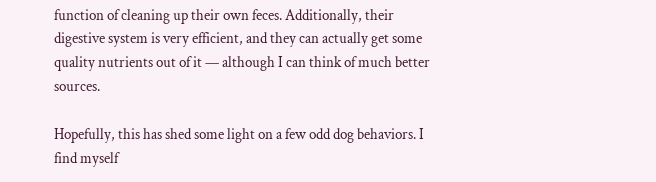function of cleaning up their own feces. Additionally, their digestive system is very efficient, and they can actually get some quality nutrients out of it — although I can think of much better sources.

Hopefully, this has shed some light on a few odd dog behaviors. I find myself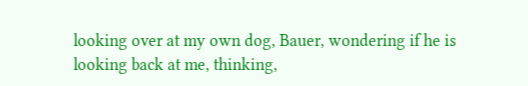looking over at my own dog, Bauer, wondering if he is looking back at me, thinking,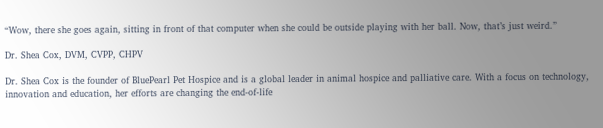“Wow, there she goes again, sitting in front of that computer when she could be outside playing with her ball. Now, that’s just weird.”

Dr. Shea Cox, DVM, CVPP, CHPV

Dr. Shea Cox is the founder of BluePearl Pet Hospice and is a global leader in animal hospice and palliative care. With a focus on technology, innovation and education, her efforts are changing the end-of-life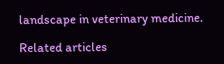landscape in veterinary medicine.

Related articles